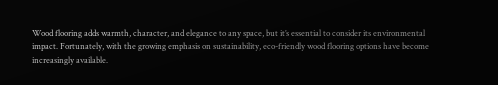Wood flooring adds warmth, character, and elegance to any space, but it’s essential to consider its environmental impact. Fortunately, with the growing emphasis on sustainability, eco-friendly wood flooring options have become increasingly available.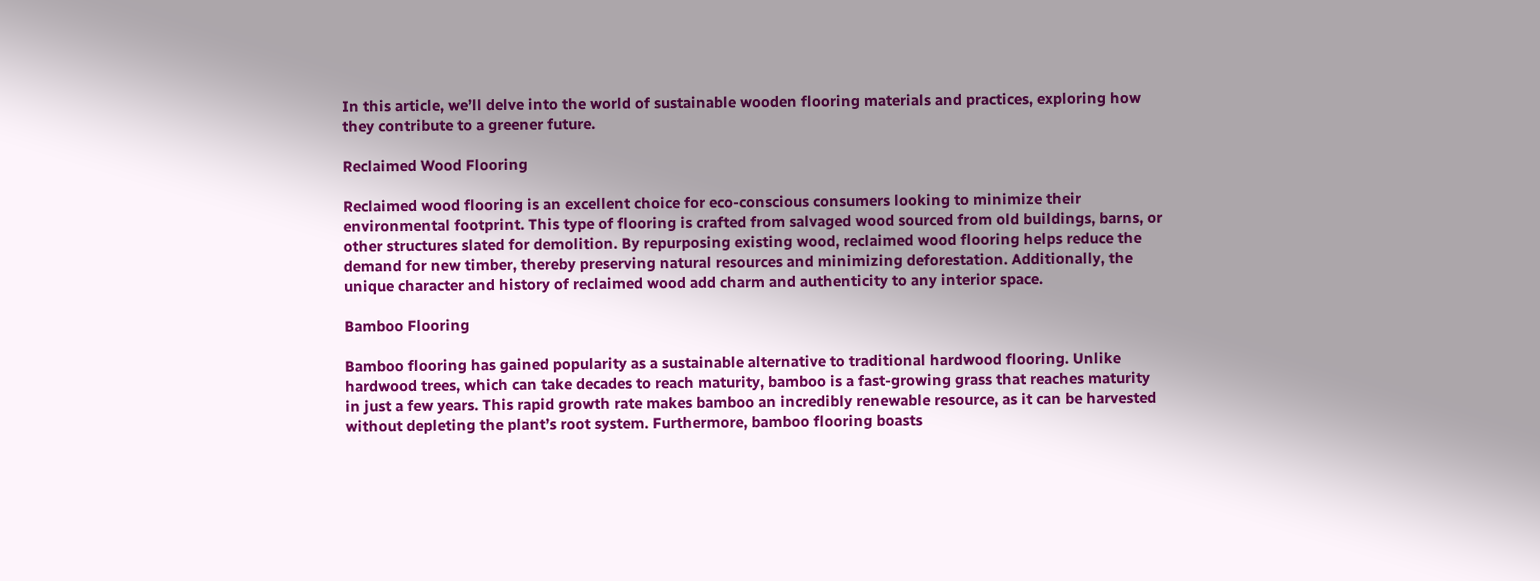In this article, we’ll delve into the world of sustainable wooden flooring materials and practices, exploring how they contribute to a greener future.

Reclaimed Wood Flooring

Reclaimed wood flooring is an excellent choice for eco-conscious consumers looking to minimize their environmental footprint. This type of flooring is crafted from salvaged wood sourced from old buildings, barns, or other structures slated for demolition. By repurposing existing wood, reclaimed wood flooring helps reduce the demand for new timber, thereby preserving natural resources and minimizing deforestation. Additionally, the unique character and history of reclaimed wood add charm and authenticity to any interior space.

Bamboo Flooring

Bamboo flooring has gained popularity as a sustainable alternative to traditional hardwood flooring. Unlike hardwood trees, which can take decades to reach maturity, bamboo is a fast-growing grass that reaches maturity in just a few years. This rapid growth rate makes bamboo an incredibly renewable resource, as it can be harvested without depleting the plant’s root system. Furthermore, bamboo flooring boasts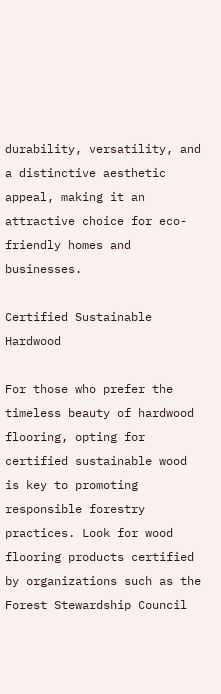durability, versatility, and a distinctive aesthetic appeal, making it an attractive choice for eco-friendly homes and businesses.

Certified Sustainable Hardwood

For those who prefer the timeless beauty of hardwood flooring, opting for certified sustainable wood is key to promoting responsible forestry practices. Look for wood flooring products certified by organizations such as the Forest Stewardship Council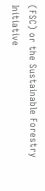(FSC) or the Sustainable Forestry Initiative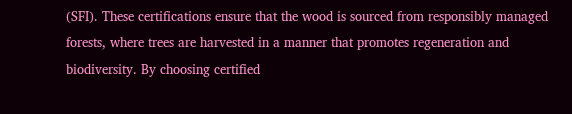(SFI). These certifications ensure that the wood is sourced from responsibly managed forests, where trees are harvested in a manner that promotes regeneration and biodiversity. By choosing certified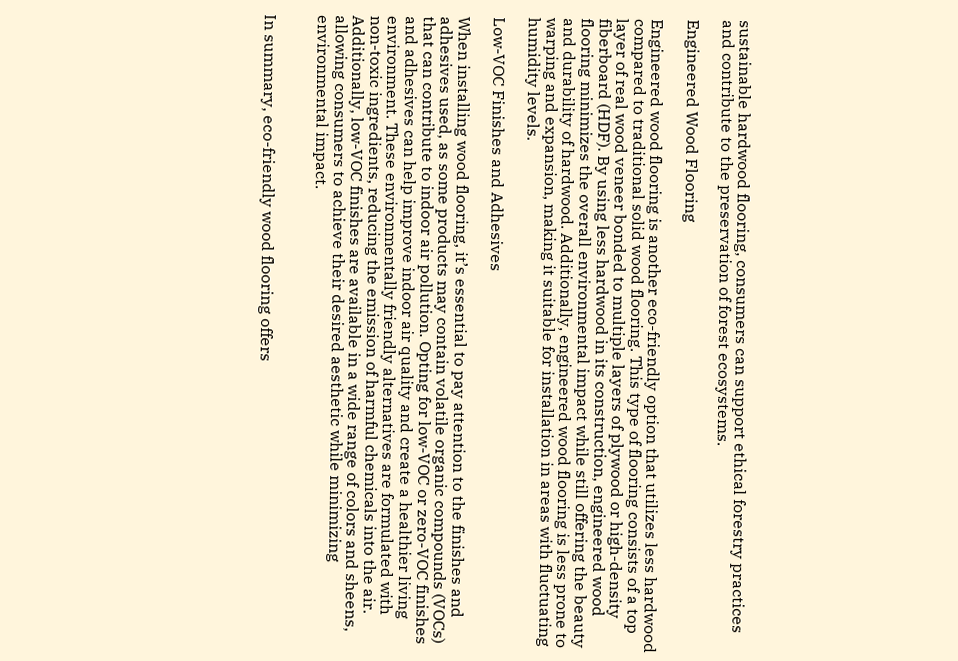sustainable hardwood flooring, consumers can support ethical forestry practices and contribute to the preservation of forest ecosystems.

Engineered Wood Flooring

Engineered wood flooring is another eco-friendly option that utilizes less hardwood compared to traditional solid wood flooring. This type of flooring consists of a top layer of real wood veneer bonded to multiple layers of plywood or high-density fiberboard (HDF). By using less hardwood in its construction, engineered wood flooring minimizes the overall environmental impact while still offering the beauty and durability of hardwood. Additionally, engineered wood flooring is less prone to warping and expansion, making it suitable for installation in areas with fluctuating humidity levels.

Low-VOC Finishes and Adhesives

When installing wood flooring, it’s essential to pay attention to the finishes and adhesives used, as some products may contain volatile organic compounds (VOCs) that can contribute to indoor air pollution. Opting for low-VOC or zero-VOC finishes and adhesives can help improve indoor air quality and create a healthier living environment. These environmentally friendly alternatives are formulated with non-toxic ingredients, reducing the emission of harmful chemicals into the air. Additionally, low-VOC finishes are available in a wide range of colors and sheens, allowing consumers to achieve their desired aesthetic while minimizing environmental impact.


In summary, eco-friendly wood flooring offers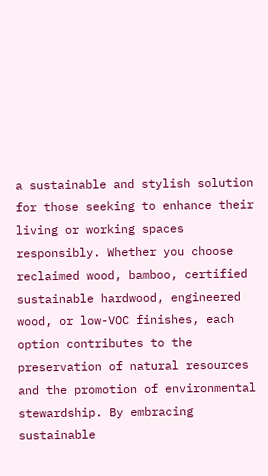a sustainable and stylish solution for those seeking to enhance their living or working spaces responsibly. Whether you choose reclaimed wood, bamboo, certified sustainable hardwood, engineered wood, or low-VOC finishes, each option contributes to the preservation of natural resources and the promotion of environmental stewardship. By embracing sustainable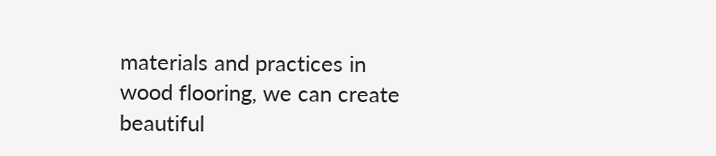materials and practices in wood flooring, we can create beautiful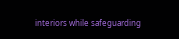interiors while safeguarding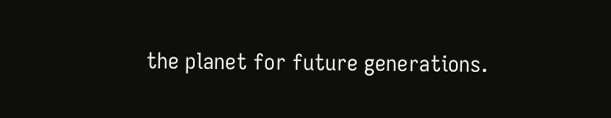the planet for future generations.